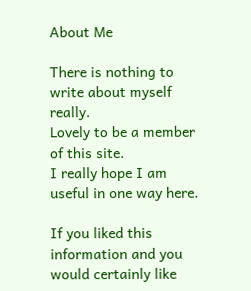About Me

There is nothing to write about myself really.
Lovely to be a member of this site.
I really hope I am useful in one way here.

If you liked this information and you would certainly like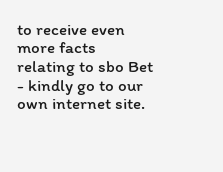to receive even more facts relating to sbo Bet - kindly go to our own internet site.